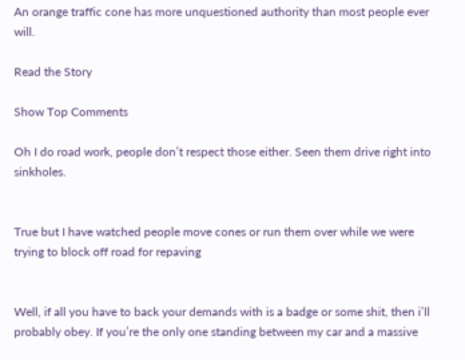An orange traffic cone has more unquestioned authority than most people ever will.

Read the Story

Show Top Comments

Oh I do road work, people don’t respect those either. Seen them drive right into sinkholes.


True but I have watched people move cones or run them over while we were trying to block off road for repaving


Well, if all you have to back your demands with is a badge or some shit, then i’ll probably obey. If you’re the only one standing between my car and a massive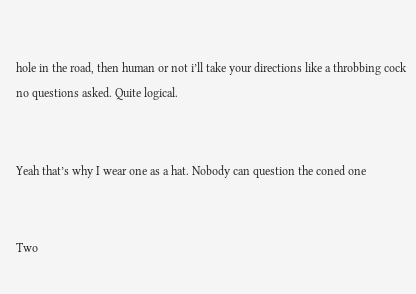hole in the road, then human or not i’ll take your directions like a throbbing cock no questions asked. Quite logical.


Yeah that’s why I wear one as a hat. Nobody can question the coned one


Two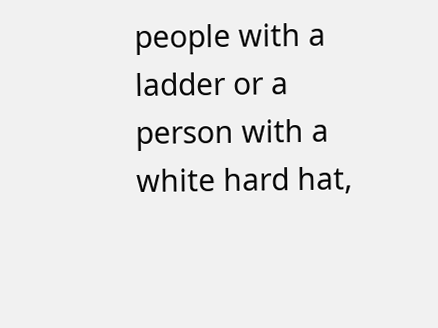people with a ladder or a person with a white hard hat,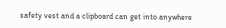safety vest and a clipboard can get into anywhere